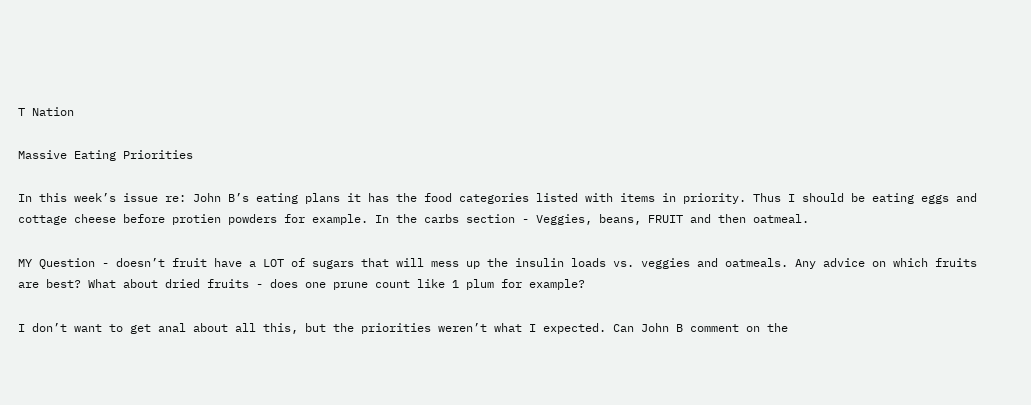T Nation

Massive Eating Priorities

In this week’s issue re: John B’s eating plans it has the food categories listed with items in priority. Thus I should be eating eggs and cottage cheese before protien powders for example. In the carbs section - Veggies, beans, FRUIT and then oatmeal.

MY Question - doesn’t fruit have a LOT of sugars that will mess up the insulin loads vs. veggies and oatmeals. Any advice on which fruits are best? What about dried fruits - does one prune count like 1 plum for example?

I don’t want to get anal about all this, but the priorities weren’t what I expected. Can John B comment on the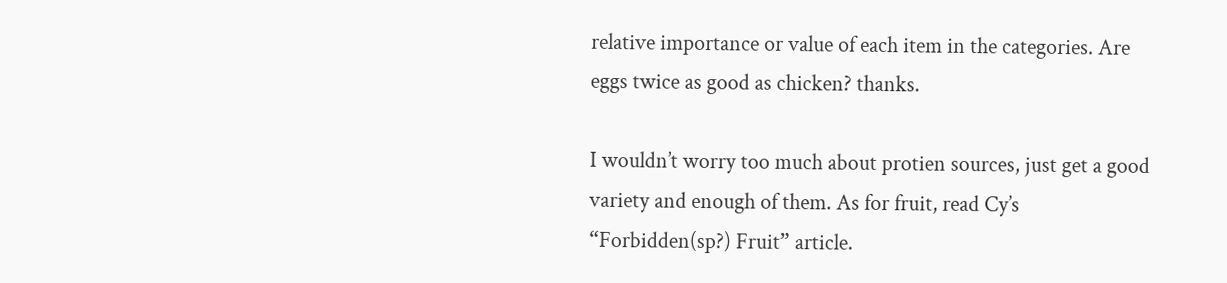relative importance or value of each item in the categories. Are eggs twice as good as chicken? thanks.

I wouldn’t worry too much about protien sources, just get a good variety and enough of them. As for fruit, read Cy’s “Forbidden(sp?) Fruit” article.